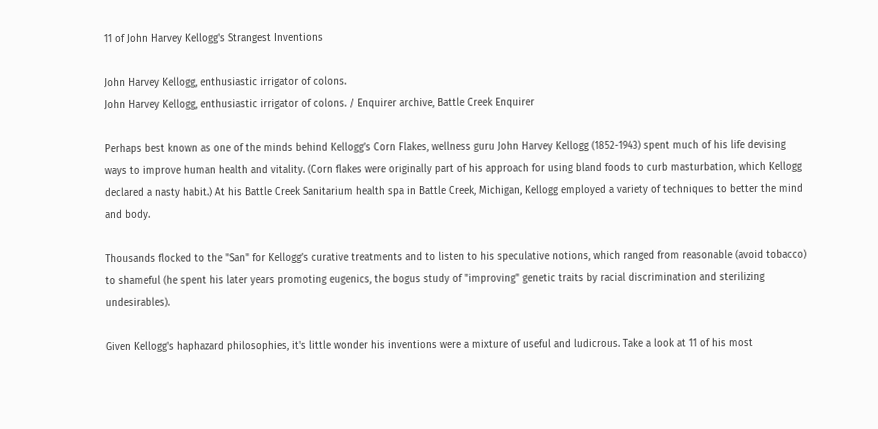11 of John Harvey Kellogg's Strangest Inventions

John Harvey Kellogg, enthusiastic irrigator of colons.
John Harvey Kellogg, enthusiastic irrigator of colons. / Enquirer archive, Battle Creek Enquirer

Perhaps best known as one of the minds behind Kellogg’s Corn Flakes, wellness guru John Harvey Kellogg (1852-1943) spent much of his life devising ways to improve human health and vitality. (Corn flakes were originally part of his approach for using bland foods to curb masturbation, which Kellogg declared a nasty habit.) At his Battle Creek Sanitarium health spa in Battle Creek, Michigan, Kellogg employed a variety of techniques to better the mind and body.

Thousands flocked to the "San" for Kellogg’s curative treatments and to listen to his speculative notions, which ranged from reasonable (avoid tobacco) to shameful (he spent his later years promoting eugenics, the bogus study of "improving" genetic traits by racial discrimination and sterilizing undesirables).

Given Kellogg's haphazard philosophies, it's little wonder his inventions were a mixture of useful and ludicrous. Take a look at 11 of his most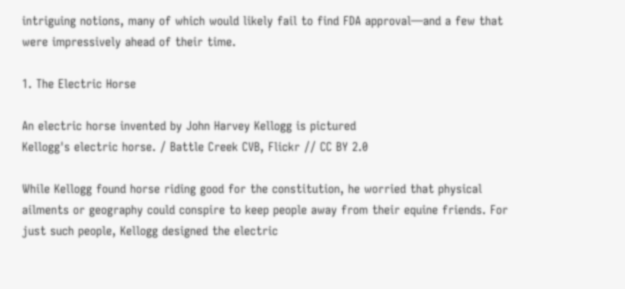intriguing notions, many of which would likely fail to find FDA approval—and a few that were impressively ahead of their time.

1. The Electric Horse

An electric horse invented by John Harvey Kellogg is pictured
Kellogg's electric horse. / Battle Creek CVB, Flickr // CC BY 2.0

While Kellogg found horse riding good for the constitution, he worried that physical ailments or geography could conspire to keep people away from their equine friends. For just such people, Kellogg designed the electric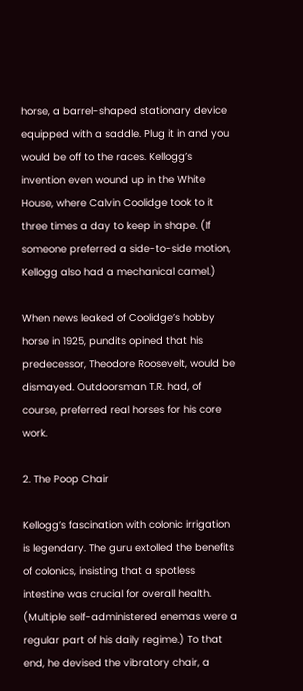horse, a barrel-shaped stationary device equipped with a saddle. Plug it in and you would be off to the races. Kellogg’s invention even wound up in the White House, where Calvin Coolidge took to it three times a day to keep in shape. (If someone preferred a side-to-side motion, Kellogg also had a mechanical camel.)

When news leaked of Coolidge’s hobby horse in 1925, pundits opined that his predecessor, Theodore Roosevelt, would be dismayed. Outdoorsman T.R. had, of course, preferred real horses for his core work.

2. The Poop Chair

Kellogg’s fascination with colonic irrigation is legendary. The guru extolled the benefits of colonics, insisting that a spotless intestine was crucial for overall health. (Multiple self-administered enemas were a regular part of his daily regime.) To that end, he devised the vibratory chair, a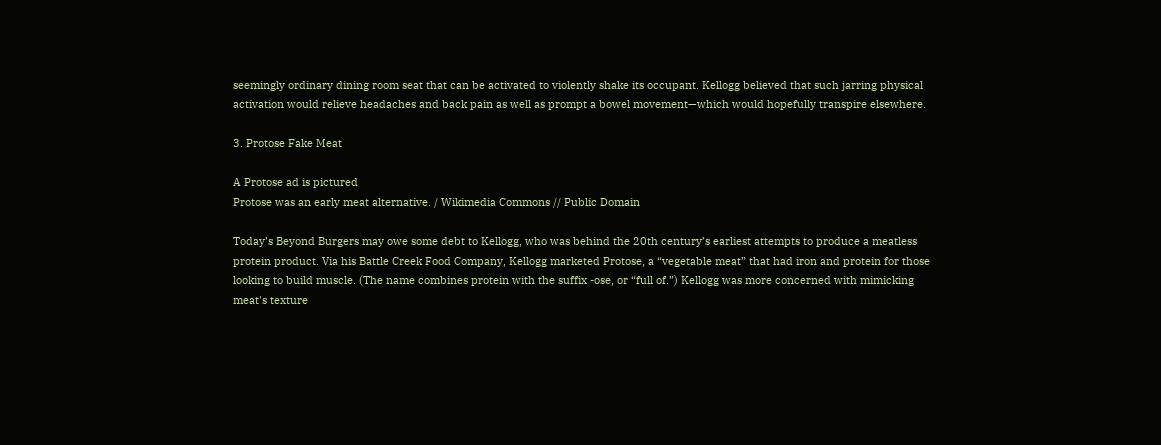seemingly ordinary dining room seat that can be activated to violently shake its occupant. Kellogg believed that such jarring physical activation would relieve headaches and back pain as well as prompt a bowel movement—which would hopefully transpire elsewhere.

3. Protose Fake Meat

A Protose ad is pictured
Protose was an early meat alternative. / Wikimedia Commons // Public Domain

Today’s Beyond Burgers may owe some debt to Kellogg, who was behind the 20th century’s earliest attempts to produce a meatless protein product. Via his Battle Creek Food Company, Kellogg marketed Protose, a “vegetable meat” that had iron and protein for those looking to build muscle. (The name combines protein with the suffix -ose, or “full of.”) Kellogg was more concerned with mimicking meat's texture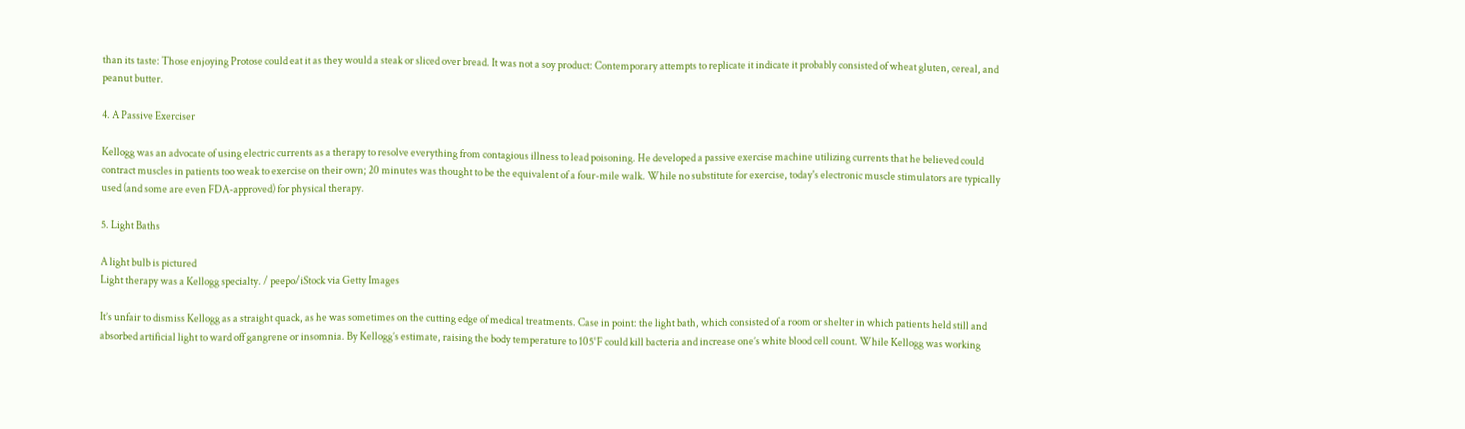than its taste: Those enjoying Protose could eat it as they would a steak or sliced over bread. It was not a soy product: Contemporary attempts to replicate it indicate it probably consisted of wheat gluten, cereal, and peanut butter.

4. A Passive Exerciser

Kellogg was an advocate of using electric currents as a therapy to resolve everything from contagious illness to lead poisoning. He developed a passive exercise machine utilizing currents that he believed could contract muscles in patients too weak to exercise on their own; 20 minutes was thought to be the equivalent of a four-mile walk. While no substitute for exercise, today's electronic muscle stimulators are typically used (and some are even FDA-approved) for physical therapy.

5. Light Baths

A light bulb is pictured
Light therapy was a Kellogg specialty. / peepo/iStock via Getty Images

It’s unfair to dismiss Kellogg as a straight quack, as he was sometimes on the cutting edge of medical treatments. Case in point: the light bath, which consisted of a room or shelter in which patients held still and absorbed artificial light to ward off gangrene or insomnia. By Kellogg’s estimate, raising the body temperature to 105°F could kill bacteria and increase one’s white blood cell count. While Kellogg was working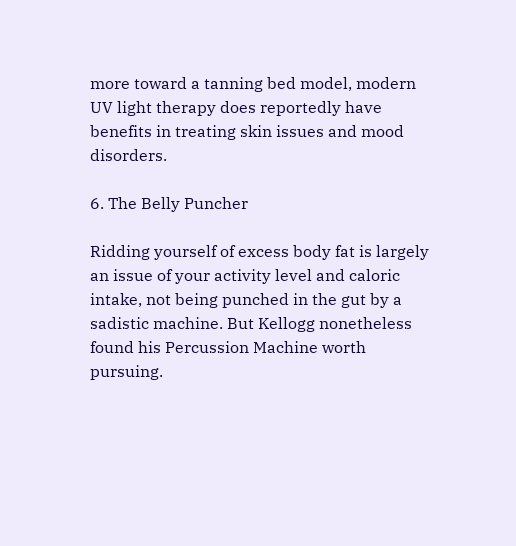more toward a tanning bed model, modern UV light therapy does reportedly have benefits in treating skin issues and mood disorders.

6. The Belly Puncher

Ridding yourself of excess body fat is largely an issue of your activity level and caloric intake, not being punched in the gut by a sadistic machine. But Kellogg nonetheless found his Percussion Machine worth pursuing.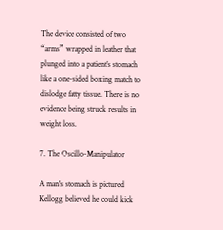The device consisted of two “arms” wrapped in leather that plunged into a patient’s stomach like a one-sided boxing match to dislodge fatty tissue. There is no evidence being struck results in weight loss.

7. The Oscillo-Manipulator

A man's stomach is pictured
Kellogg believed he could kick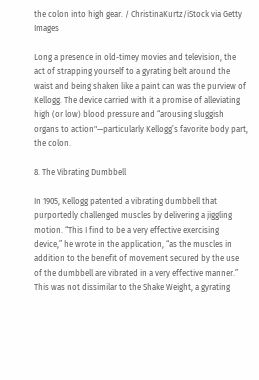the colon into high gear. / ChristinaKurtz/iStock via Getty Images

Long a presence in old-timey movies and television, the act of strapping yourself to a gyrating belt around the waist and being shaken like a paint can was the purview of Kellogg. The device carried with it a promise of alleviating high (or low) blood pressure and “arousing sluggish organs to action"—particularly Kellogg’s favorite body part, the colon.

8. The Vibrating Dumbbell

In 1905, Kellogg patented a vibrating dumbbell that purportedly challenged muscles by delivering a jiggling motion. “This I find to be a very effective exercising device,” he wrote in the application, “as the muscles in addition to the benefit of movement secured by the use of the dumbbell are vibrated in a very effective manner.” This was not dissimilar to the Shake Weight, a gyrating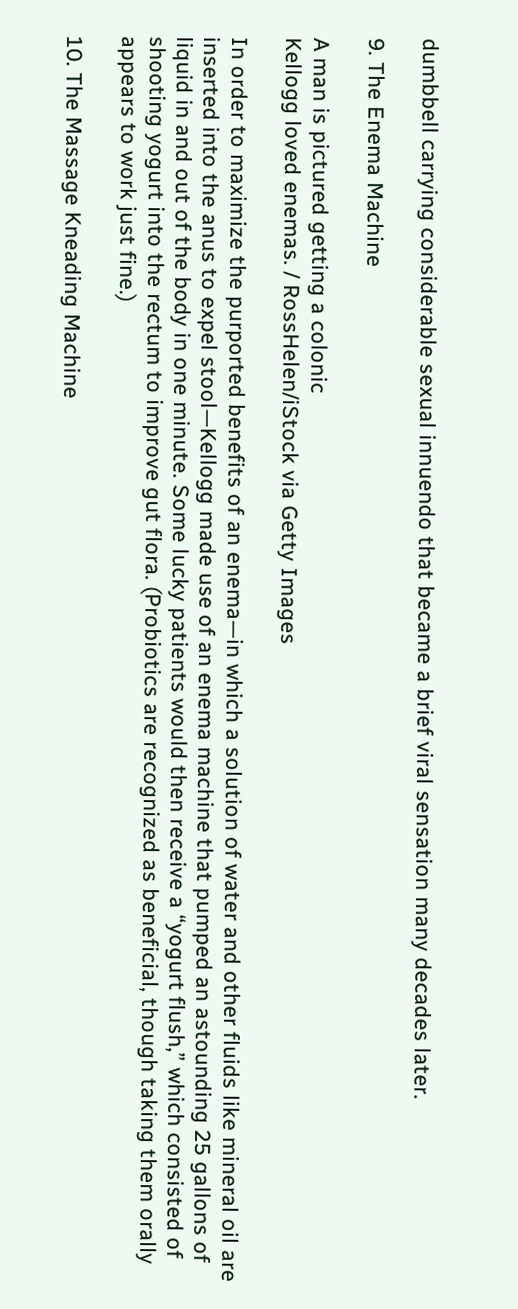dumbbell carrying considerable sexual innuendo that became a brief viral sensation many decades later.

9. The Enema Machine

A man is pictured getting a colonic
Kellogg loved enemas. / RossHelen/iStock via Getty Images

In order to maximize the purported benefits of an enema—in which a solution of water and other fluids like mineral oil are inserted into the anus to expel stool—Kellogg made use of an enema machine that pumped an astounding 25 gallons of liquid in and out of the body in one minute. Some lucky patients would then receive a “yogurt flush,” which consisted of shooting yogurt into the rectum to improve gut flora. (Probiotics are recognized as beneficial, though taking them orally appears to work just fine.)

10. The Massage Kneading Machine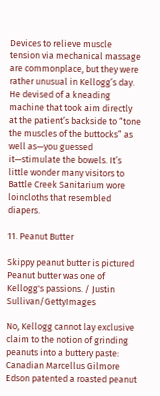Devices to relieve muscle tension via mechanical massage are commonplace, but they were rather unusual in Kellogg’s day. He devised of a kneading machine that took aim directly at the patient’s backside to “tone the muscles of the buttocks” as well as—you guessed it—stimulate the bowels. It’s little wonder many visitors to Battle Creek Sanitarium wore loincloths that resembled diapers.

11. Peanut Butter

Skippy peanut butter is pictured
Peanut butter was one of Kellogg's passions. / Justin Sullivan/GettyImages

No, Kellogg cannot lay exclusive claim to the notion of grinding peanuts into a buttery paste: Canadian Marcellus Gilmore Edson patented a roasted peanut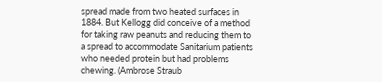spread made from two heated surfaces in 1884. But Kellogg did conceive of a method for taking raw peanuts and reducing them to a spread to accommodate Sanitarium patients who needed protein but had problems chewing. (Ambrose Straub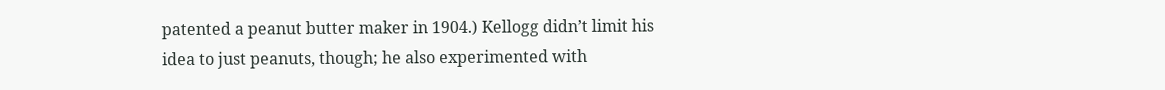patented a peanut butter maker in 1904.) Kellogg didn’t limit his idea to just peanuts, though; he also experimented with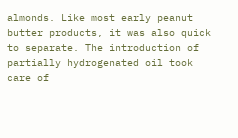almonds. Like most early peanut butter products, it was also quick to separate. The introduction of partially hydrogenated oil took care of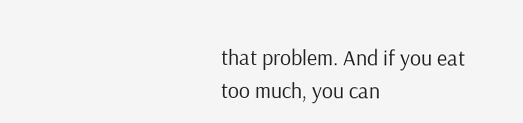that problem. And if you eat too much, you can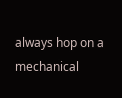always hop on a mechanical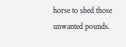horse to shed those unwanted pounds.